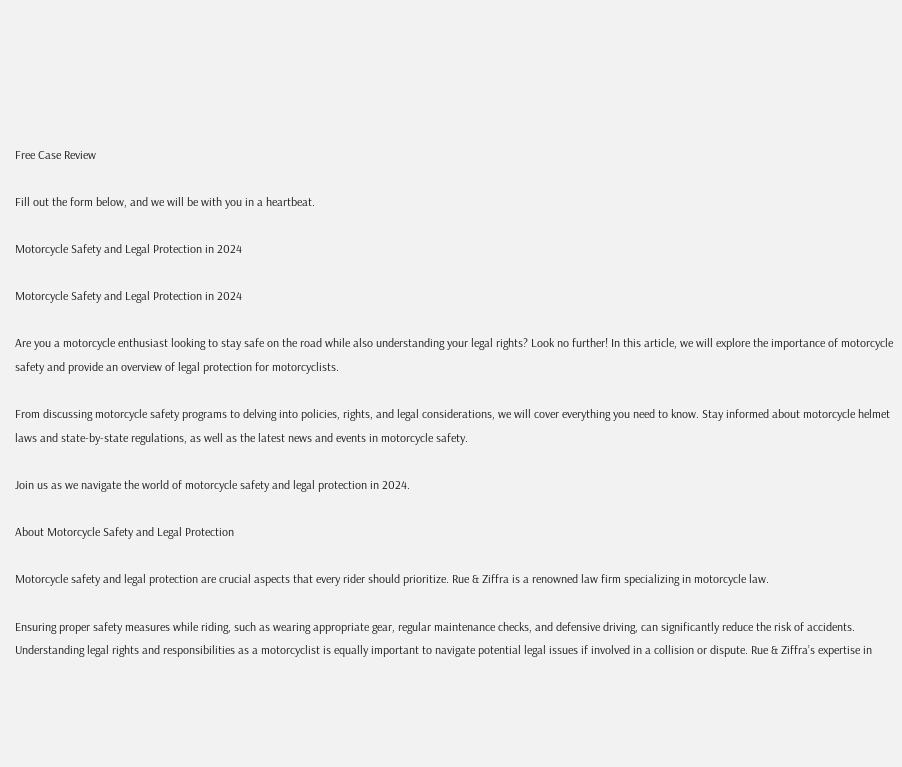Free Case Review

Fill out the form below, and we will be with you in a heartbeat.

Motorcycle Safety and Legal Protection in 2024

Motorcycle Safety and Legal Protection in 2024

Are you a motorcycle enthusiast looking to stay safe on the road while also understanding your legal rights? Look no further! In this article, we will explore the importance of motorcycle safety and provide an overview of legal protection for motorcyclists.

From discussing motorcycle safety programs to delving into policies, rights, and legal considerations, we will cover everything you need to know. Stay informed about motorcycle helmet laws and state-by-state regulations, as well as the latest news and events in motorcycle safety.

Join us as we navigate the world of motorcycle safety and legal protection in 2024.

About Motorcycle Safety and Legal Protection

Motorcycle safety and legal protection are crucial aspects that every rider should prioritize. Rue & Ziffra is a renowned law firm specializing in motorcycle law.

Ensuring proper safety measures while riding, such as wearing appropriate gear, regular maintenance checks, and defensive driving, can significantly reduce the risk of accidents. Understanding legal rights and responsibilities as a motorcyclist is equally important to navigate potential legal issues if involved in a collision or dispute. Rue & Ziffra’s expertise in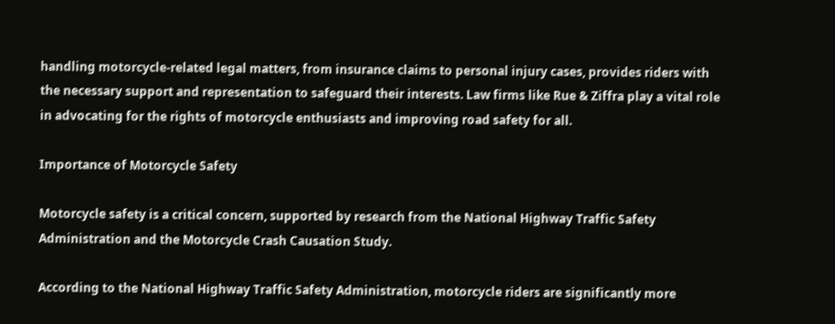handling motorcycle-related legal matters, from insurance claims to personal injury cases, provides riders with the necessary support and representation to safeguard their interests. Law firms like Rue & Ziffra play a vital role in advocating for the rights of motorcycle enthusiasts and improving road safety for all.

Importance of Motorcycle Safety

Motorcycle safety is a critical concern, supported by research from the National Highway Traffic Safety Administration and the Motorcycle Crash Causation Study.

According to the National Highway Traffic Safety Administration, motorcycle riders are significantly more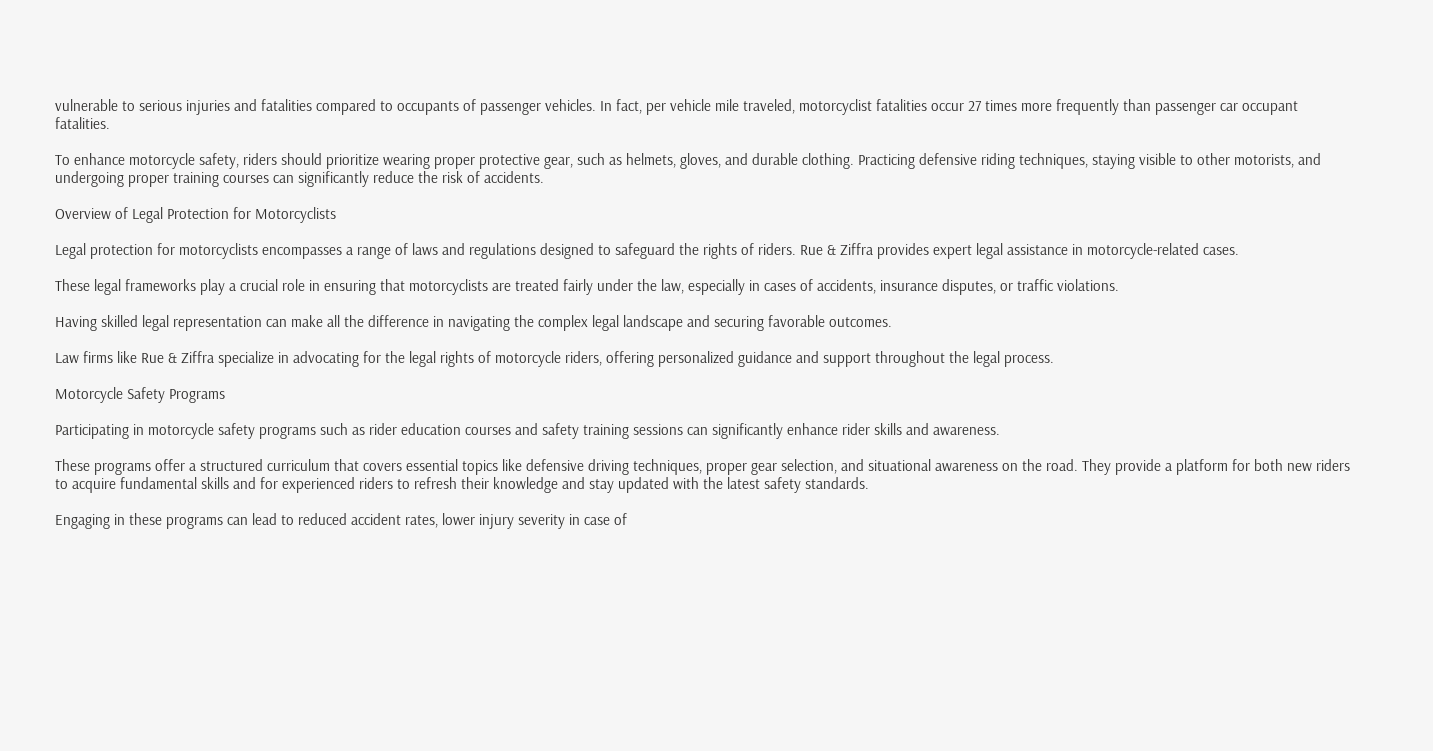vulnerable to serious injuries and fatalities compared to occupants of passenger vehicles. In fact, per vehicle mile traveled, motorcyclist fatalities occur 27 times more frequently than passenger car occupant fatalities.

To enhance motorcycle safety, riders should prioritize wearing proper protective gear, such as helmets, gloves, and durable clothing. Practicing defensive riding techniques, staying visible to other motorists, and undergoing proper training courses can significantly reduce the risk of accidents.

Overview of Legal Protection for Motorcyclists

Legal protection for motorcyclists encompasses a range of laws and regulations designed to safeguard the rights of riders. Rue & Ziffra provides expert legal assistance in motorcycle-related cases.

These legal frameworks play a crucial role in ensuring that motorcyclists are treated fairly under the law, especially in cases of accidents, insurance disputes, or traffic violations.

Having skilled legal representation can make all the difference in navigating the complex legal landscape and securing favorable outcomes.

Law firms like Rue & Ziffra specialize in advocating for the legal rights of motorcycle riders, offering personalized guidance and support throughout the legal process.

Motorcycle Safety Programs

Participating in motorcycle safety programs such as rider education courses and safety training sessions can significantly enhance rider skills and awareness.

These programs offer a structured curriculum that covers essential topics like defensive driving techniques, proper gear selection, and situational awareness on the road. They provide a platform for both new riders to acquire fundamental skills and for experienced riders to refresh their knowledge and stay updated with the latest safety standards.

Engaging in these programs can lead to reduced accident rates, lower injury severity in case of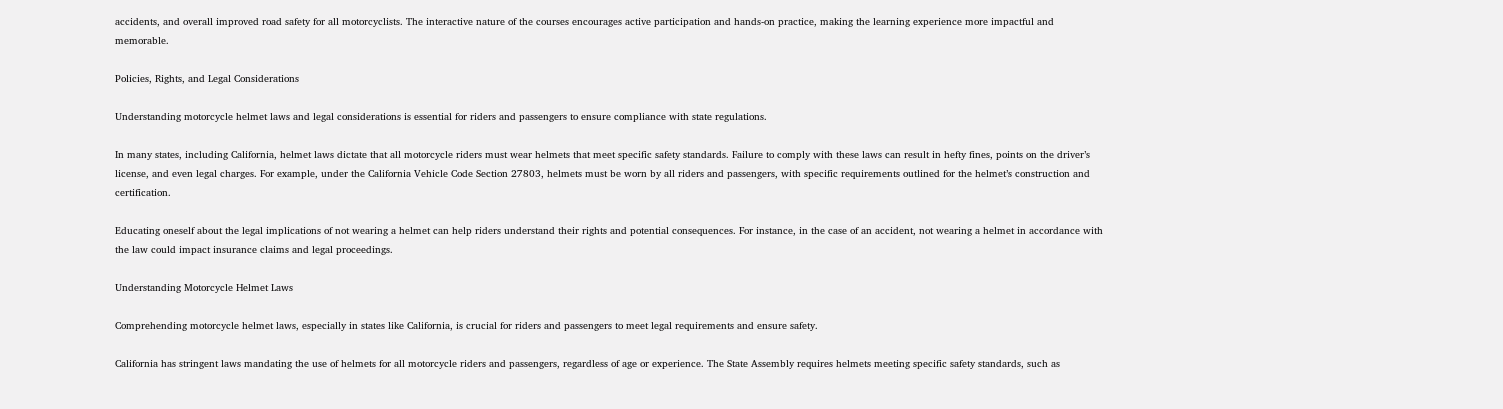accidents, and overall improved road safety for all motorcyclists. The interactive nature of the courses encourages active participation and hands-on practice, making the learning experience more impactful and memorable.

Policies, Rights, and Legal Considerations

Understanding motorcycle helmet laws and legal considerations is essential for riders and passengers to ensure compliance with state regulations.

In many states, including California, helmet laws dictate that all motorcycle riders must wear helmets that meet specific safety standards. Failure to comply with these laws can result in hefty fines, points on the driver’s license, and even legal charges. For example, under the California Vehicle Code Section 27803, helmets must be worn by all riders and passengers, with specific requirements outlined for the helmet’s construction and certification.

Educating oneself about the legal implications of not wearing a helmet can help riders understand their rights and potential consequences. For instance, in the case of an accident, not wearing a helmet in accordance with the law could impact insurance claims and legal proceedings.

Understanding Motorcycle Helmet Laws

Comprehending motorcycle helmet laws, especially in states like California, is crucial for riders and passengers to meet legal requirements and ensure safety.

California has stringent laws mandating the use of helmets for all motorcycle riders and passengers, regardless of age or experience. The State Assembly requires helmets meeting specific safety standards, such as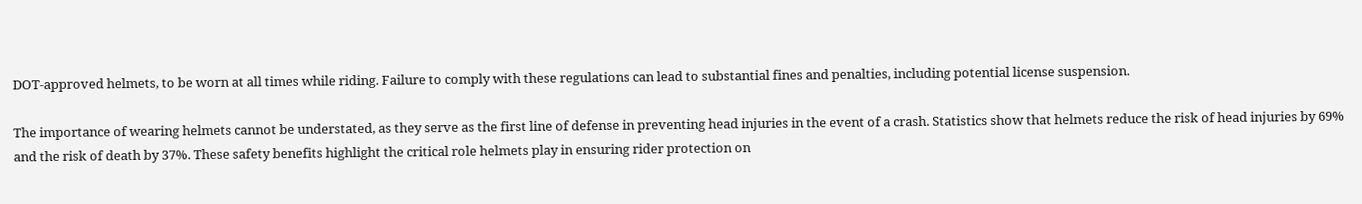DOT-approved helmets, to be worn at all times while riding. Failure to comply with these regulations can lead to substantial fines and penalties, including potential license suspension.

The importance of wearing helmets cannot be understated, as they serve as the first line of defense in preventing head injuries in the event of a crash. Statistics show that helmets reduce the risk of head injuries by 69% and the risk of death by 37%. These safety benefits highlight the critical role helmets play in ensuring rider protection on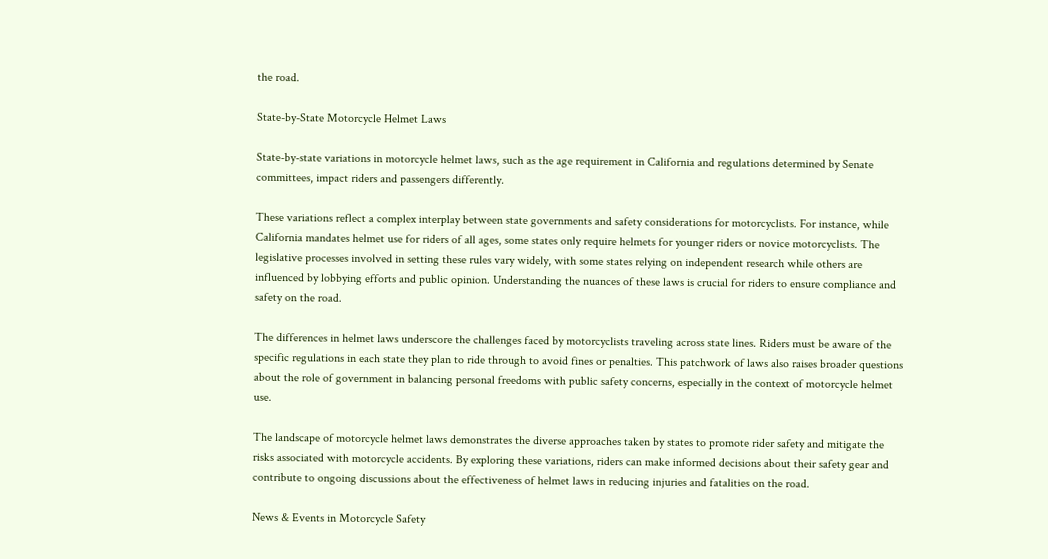the road.

State-by-State Motorcycle Helmet Laws

State-by-state variations in motorcycle helmet laws, such as the age requirement in California and regulations determined by Senate committees, impact riders and passengers differently.

These variations reflect a complex interplay between state governments and safety considerations for motorcyclists. For instance, while California mandates helmet use for riders of all ages, some states only require helmets for younger riders or novice motorcyclists. The legislative processes involved in setting these rules vary widely, with some states relying on independent research while others are influenced by lobbying efforts and public opinion. Understanding the nuances of these laws is crucial for riders to ensure compliance and safety on the road.

The differences in helmet laws underscore the challenges faced by motorcyclists traveling across state lines. Riders must be aware of the specific regulations in each state they plan to ride through to avoid fines or penalties. This patchwork of laws also raises broader questions about the role of government in balancing personal freedoms with public safety concerns, especially in the context of motorcycle helmet use.

The landscape of motorcycle helmet laws demonstrates the diverse approaches taken by states to promote rider safety and mitigate the risks associated with motorcycle accidents. By exploring these variations, riders can make informed decisions about their safety gear and contribute to ongoing discussions about the effectiveness of helmet laws in reducing injuries and fatalities on the road.

News & Events in Motorcycle Safety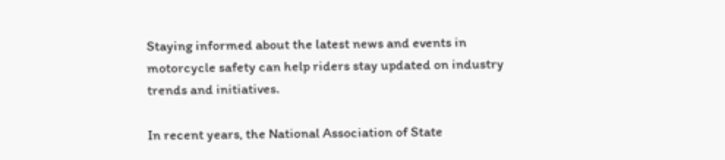Staying informed about the latest news and events in motorcycle safety can help riders stay updated on industry trends and initiatives.

In recent years, the National Association of State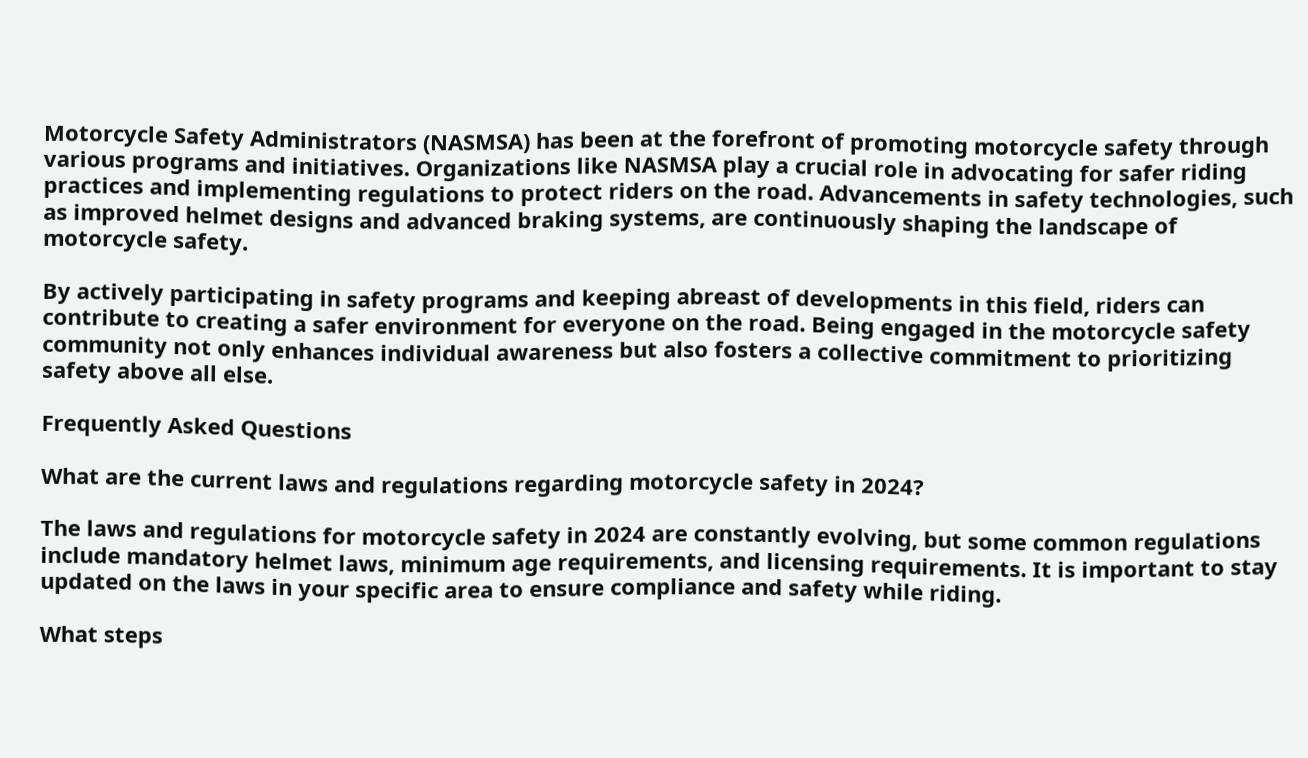Motorcycle Safety Administrators (NASMSA) has been at the forefront of promoting motorcycle safety through various programs and initiatives. Organizations like NASMSA play a crucial role in advocating for safer riding practices and implementing regulations to protect riders on the road. Advancements in safety technologies, such as improved helmet designs and advanced braking systems, are continuously shaping the landscape of motorcycle safety.

By actively participating in safety programs and keeping abreast of developments in this field, riders can contribute to creating a safer environment for everyone on the road. Being engaged in the motorcycle safety community not only enhances individual awareness but also fosters a collective commitment to prioritizing safety above all else.

Frequently Asked Questions

What are the current laws and regulations regarding motorcycle safety in 2024?

The laws and regulations for motorcycle safety in 2024 are constantly evolving, but some common regulations include mandatory helmet laws, minimum age requirements, and licensing requirements. It is important to stay updated on the laws in your specific area to ensure compliance and safety while riding.

What steps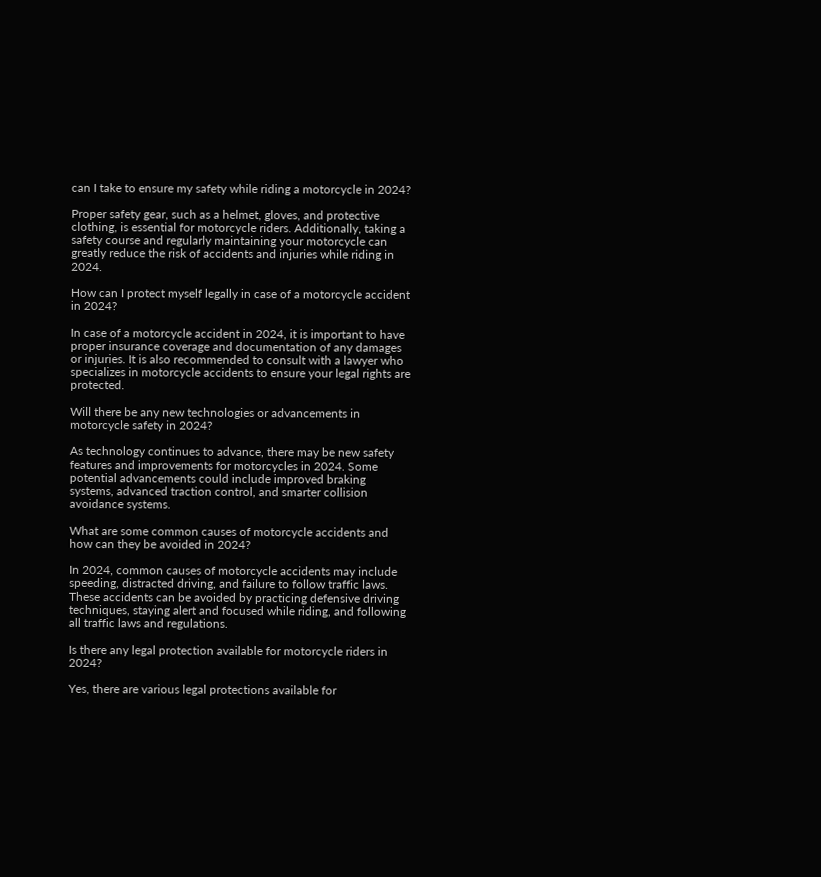can I take to ensure my safety while riding a motorcycle in 2024?

Proper safety gear, such as a helmet, gloves, and protective clothing, is essential for motorcycle riders. Additionally, taking a safety course and regularly maintaining your motorcycle can greatly reduce the risk of accidents and injuries while riding in 2024.

How can I protect myself legally in case of a motorcycle accident in 2024?

In case of a motorcycle accident in 2024, it is important to have proper insurance coverage and documentation of any damages or injuries. It is also recommended to consult with a lawyer who specializes in motorcycle accidents to ensure your legal rights are protected.

Will there be any new technologies or advancements in motorcycle safety in 2024?

As technology continues to advance, there may be new safety features and improvements for motorcycles in 2024. Some potential advancements could include improved braking systems, advanced traction control, and smarter collision avoidance systems.

What are some common causes of motorcycle accidents and how can they be avoided in 2024?

In 2024, common causes of motorcycle accidents may include speeding, distracted driving, and failure to follow traffic laws. These accidents can be avoided by practicing defensive driving techniques, staying alert and focused while riding, and following all traffic laws and regulations.

Is there any legal protection available for motorcycle riders in 2024?

Yes, there are various legal protections available for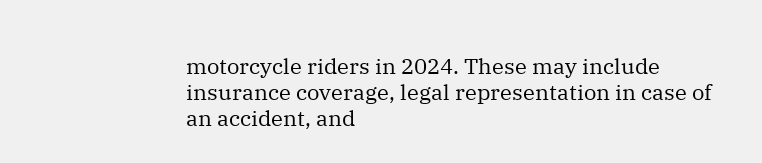motorcycle riders in 2024. These may include insurance coverage, legal representation in case of an accident, and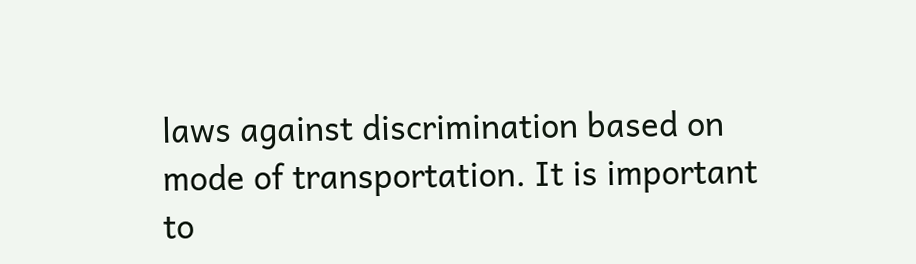laws against discrimination based on mode of transportation. It is important to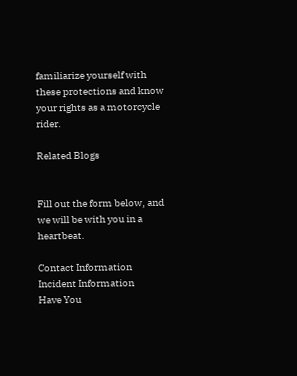familiarize yourself with these protections and know your rights as a motorcycle rider.

Related Blogs


Fill out the form below, and we will be with you in a heartbeat.

Contact Information
Incident Information
Have You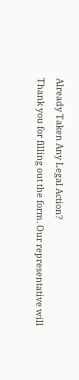Already Taken Any Legal Action?
Thank you for filling out the form. Our representative will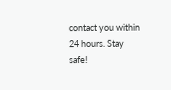contact you within 24 hours. Stay safe!